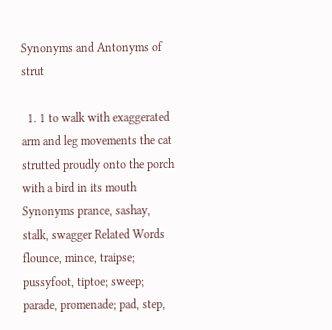Synonyms and Antonyms of strut

  1. 1 to walk with exaggerated arm and leg movements the cat strutted proudly onto the porch with a bird in its mouth Synonyms prance, sashay, stalk, swagger Related Words flounce, mince, traipse; pussyfoot, tiptoe; sweep; parade, promenade; pad, step,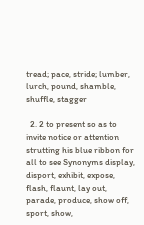tread; pace, stride; lumber, lurch, pound, shamble, shuffle, stagger

  2. 2 to present so as to invite notice or attention strutting his blue ribbon for all to see Synonyms display, disport, exhibit, expose, flash, flaunt, lay out, parade, produce, show off, sport, show,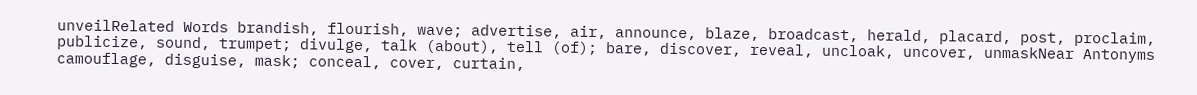unveilRelated Words brandish, flourish, wave; advertise, air, announce, blaze, broadcast, herald, placard, post, proclaim, publicize, sound, trumpet; divulge, talk (about), tell (of); bare, discover, reveal, uncloak, uncover, unmaskNear Antonyms camouflage, disguise, mask; conceal, cover, curtain,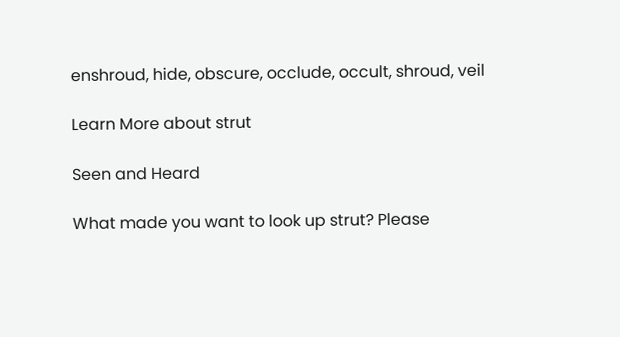enshroud, hide, obscure, occlude, occult, shroud, veil

Learn More about strut

Seen and Heard

What made you want to look up strut? Please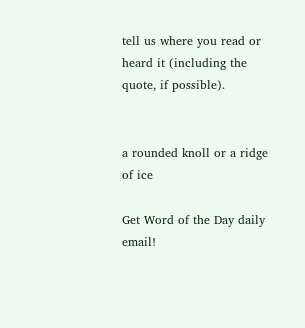tell us where you read or heard it (including the quote, if possible).


a rounded knoll or a ridge of ice

Get Word of the Day daily email!